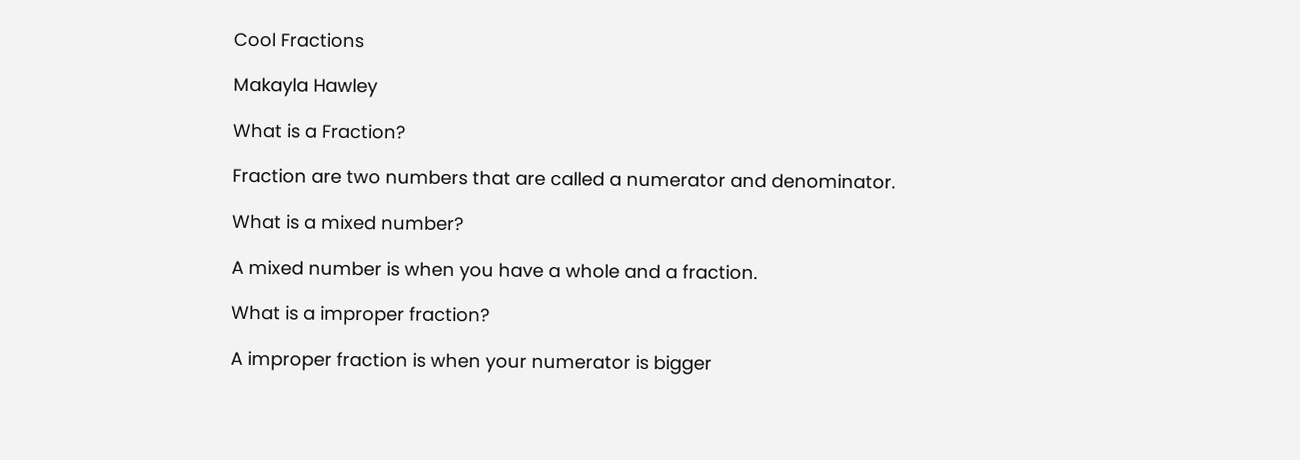Cool Fractions

Makayla Hawley

What is a Fraction?

Fraction are two numbers that are called a numerator and denominator.

What is a mixed number?

A mixed number is when you have a whole and a fraction.

What is a improper fraction?

A improper fraction is when your numerator is bigger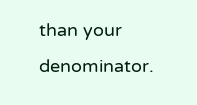than your denominator.